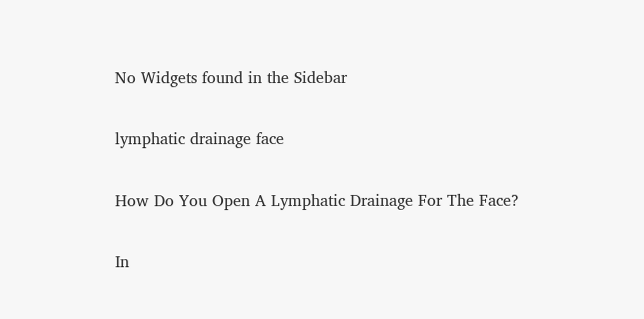No Widgets found in the Sidebar

lymphatic drainage face

How Do You Open A Lymphatic Drainage For The Face?

In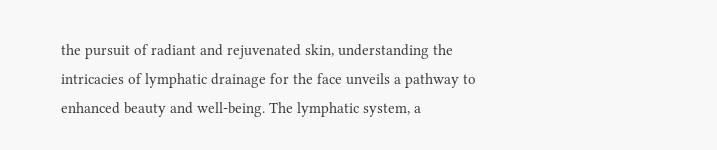the pursuit of radiant and rejuvenated skin, understanding the intricacies of lymphatic drainage for the face unveils a pathway to enhanced beauty and well-being. The lymphatic system, a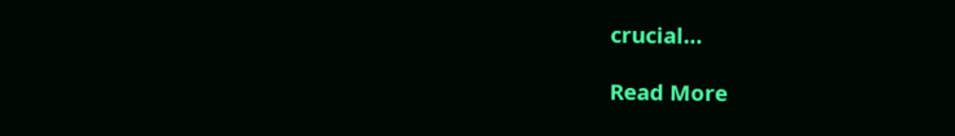crucial…

Read More